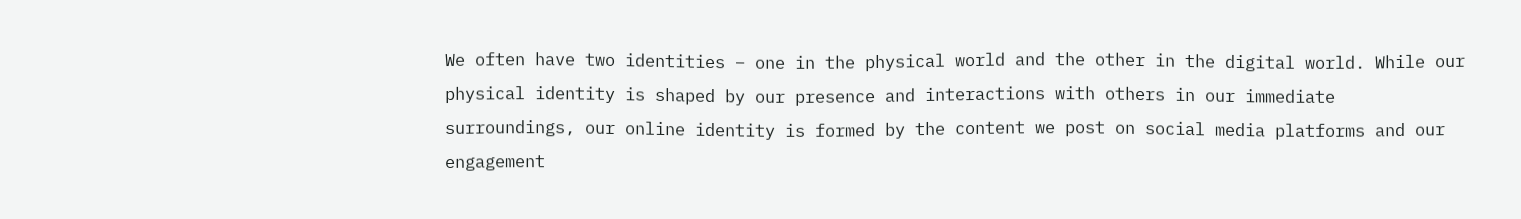We often have two identities – one in the physical world and the other in the digital world. While our physical identity is shaped by our presence and interactions with others in our immediate surroundings, our online identity is formed by the content we post on social media platforms and our engagement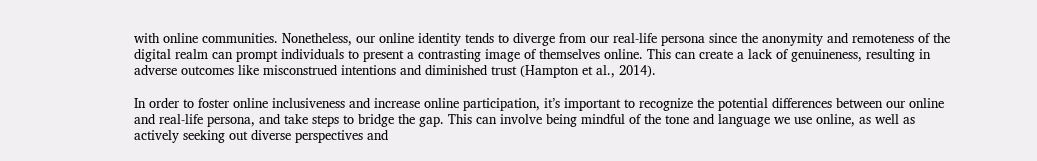with online communities. Nonetheless, our online identity tends to diverge from our real-life persona since the anonymity and remoteness of the digital realm can prompt individuals to present a contrasting image of themselves online. This can create a lack of genuineness, resulting in adverse outcomes like misconstrued intentions and diminished trust (Hampton et al., 2014).

In order to foster online inclusiveness and increase online participation, it’s important to recognize the potential differences between our online and real-life persona, and take steps to bridge the gap. This can involve being mindful of the tone and language we use online, as well as actively seeking out diverse perspectives and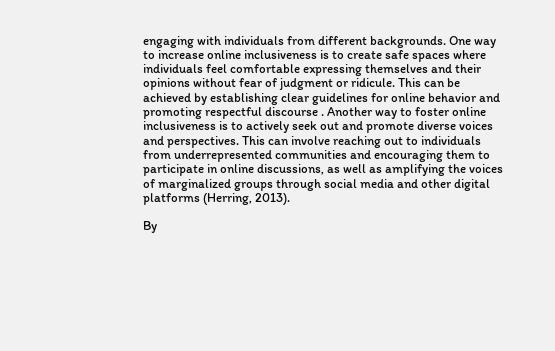engaging with individuals from different backgrounds. One way to increase online inclusiveness is to create safe spaces where individuals feel comfortable expressing themselves and their opinions without fear of judgment or ridicule. This can be achieved by establishing clear guidelines for online behavior and promoting respectful discourse . Another way to foster online inclusiveness is to actively seek out and promote diverse voices and perspectives. This can involve reaching out to individuals from underrepresented communities and encouraging them to participate in online discussions, as well as amplifying the voices of marginalized groups through social media and other digital platforms (Herring, 2013).

By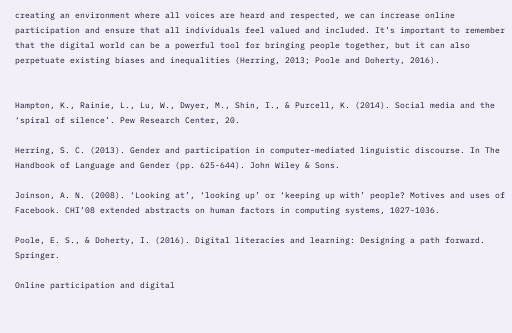creating an environment where all voices are heard and respected, we can increase online participation and ensure that all individuals feel valued and included. It’s important to remember that the digital world can be a powerful tool for bringing people together, but it can also perpetuate existing biases and inequalities (Herring, 2013; Poole and Doherty, 2016).


Hampton, K., Rainie, L., Lu, W., Dwyer, M., Shin, I., & Purcell, K. (2014). Social media and the ‘spiral of silence’. Pew Research Center, 20.

Herring, S. C. (2013). Gender and participation in computer-mediated linguistic discourse. In The Handbook of Language and Gender (pp. 625-644). John Wiley & Sons.

Joinson, A. N. (2008). ‘Looking at’, ‘looking up’ or ‘keeping up with’ people? Motives and uses of Facebook. CHI’08 extended abstracts on human factors in computing systems, 1027-1036.

Poole, E. S., & Doherty, I. (2016). Digital literacies and learning: Designing a path forward. Springer.

Online participation and digital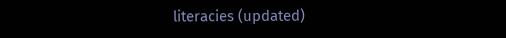literacies (updated)